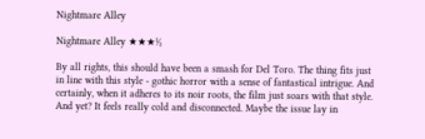Nightmare Alley

Nightmare Alley ★★★½

By all rights, this should have been a smash for Del Toro. The thing fits just in line with this style - gothic horror with a sense of fantastical intrigue. And certainly, when it adheres to its noir roots, the film just soars with that style. And yet? It feels really cold and disconnected. Maybe the issue lay in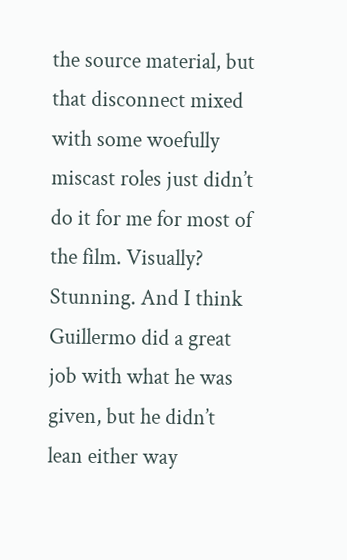the source material, but that disconnect mixed with some woefully miscast roles just didn’t do it for me for most of the film. Visually? Stunning. And I think Guillermo did a great job with what he was given, but he didn’t lean either way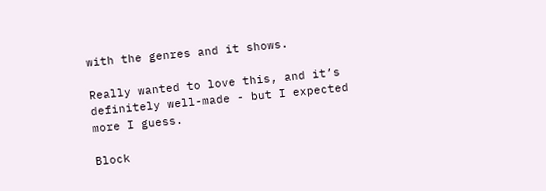with the genres and it shows.

Really wanted to love this, and it’s definitely well-made - but I expected more I guess.

Block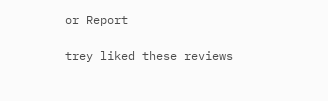or Report

trey liked these reviews